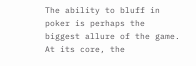The ability to bluff in poker is perhaps the biggest allure of the game.  At its core, the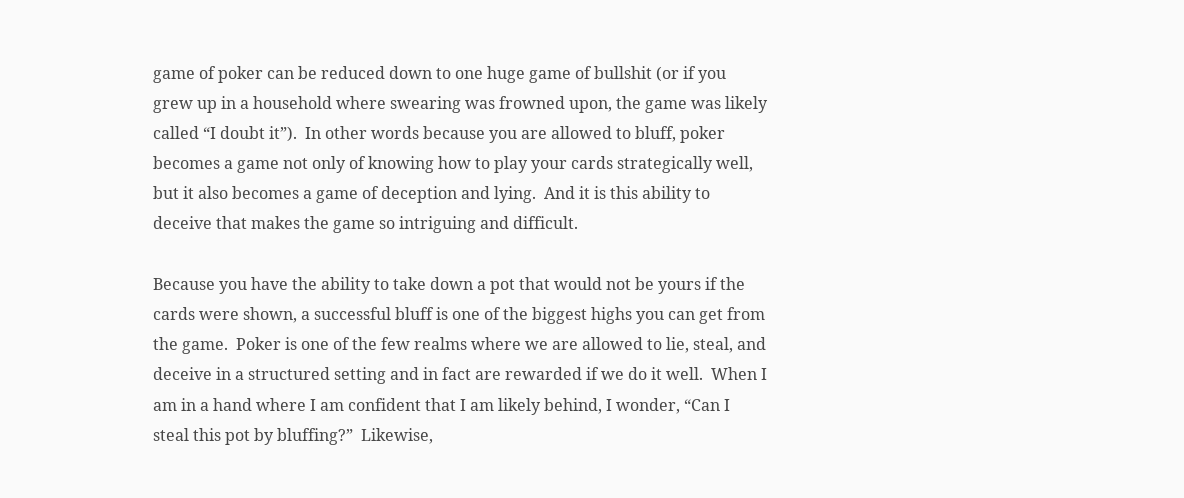game of poker can be reduced down to one huge game of bullshit (or if you grew up in a household where swearing was frowned upon, the game was likely called “I doubt it”).  In other words because you are allowed to bluff, poker becomes a game not only of knowing how to play your cards strategically well, but it also becomes a game of deception and lying.  And it is this ability to deceive that makes the game so intriguing and difficult.

Because you have the ability to take down a pot that would not be yours if the cards were shown, a successful bluff is one of the biggest highs you can get from the game.  Poker is one of the few realms where we are allowed to lie, steal, and deceive in a structured setting and in fact are rewarded if we do it well.  When I am in a hand where I am confident that I am likely behind, I wonder, “Can I steal this pot by bluffing?”  Likewise,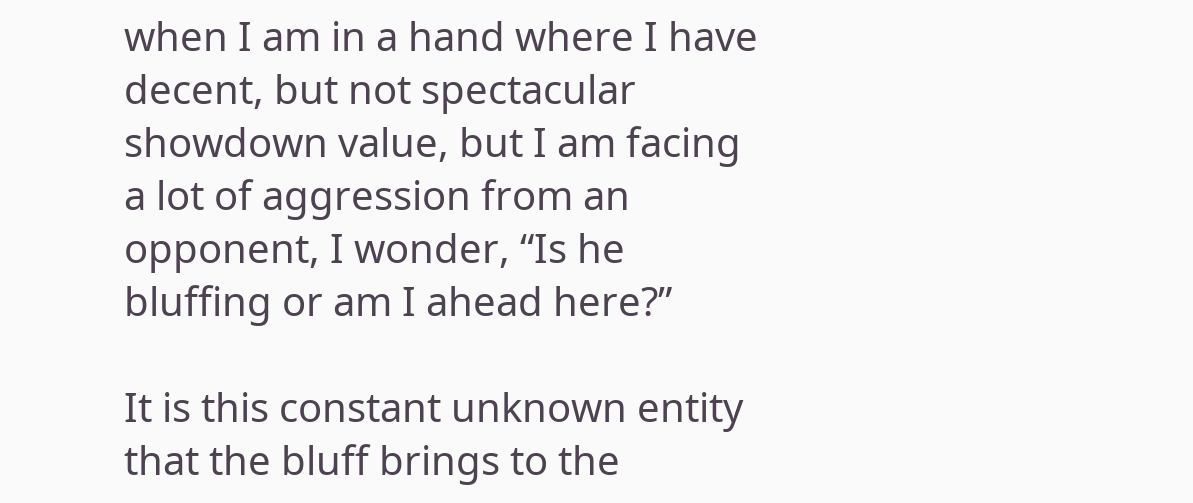when I am in a hand where I have decent, but not spectacular showdown value, but I am facing a lot of aggression from an opponent, I wonder, “Is he bluffing or am I ahead here?”

It is this constant unknown entity that the bluff brings to the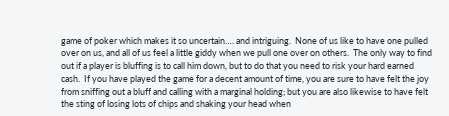game of poker which makes it so uncertain…. and intriguing.  None of us like to have one pulled over on us, and all of us feel a little giddy when we pull one over on others.  The only way to find out if a player is bluffing is to call him down, but to do that you need to risk your hard earned cash.  If you have played the game for a decent amount of time, you are sure to have felt the joy from sniffing out a bluff and calling with a marginal holding; but you are also likewise to have felt the sting of losing lots of chips and shaking your head when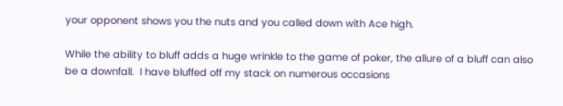your opponent shows you the nuts and you called down with Ace high.

While the ability to bluff adds a huge wrinkle to the game of poker, the allure of a bluff can also be a downfall.  I have bluffed off my stack on numerous occasions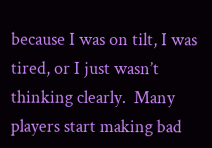because I was on tilt, I was tired, or I just wasn’t thinking clearly.  Many players start making bad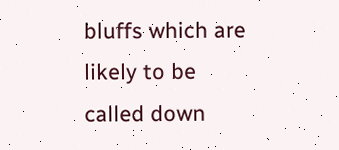bluffs which are likely to be called down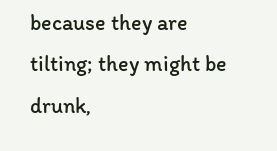because they are tilting; they might be drunk,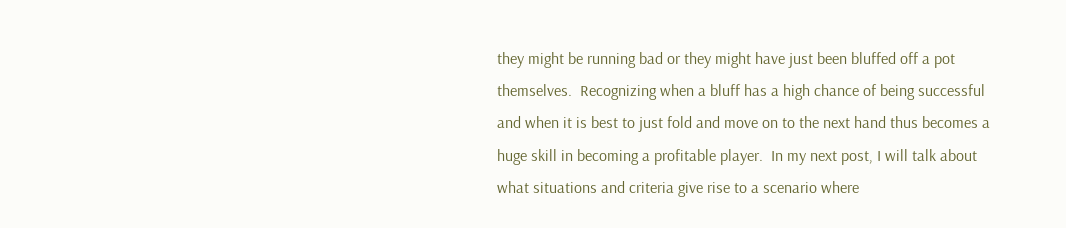they might be running bad or they might have just been bluffed off a pot themselves.  Recognizing when a bluff has a high chance of being successful and when it is best to just fold and move on to the next hand thus becomes a huge skill in becoming a profitable player.  In my next post, I will talk about what situations and criteria give rise to a scenario where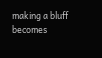making a bluff becomes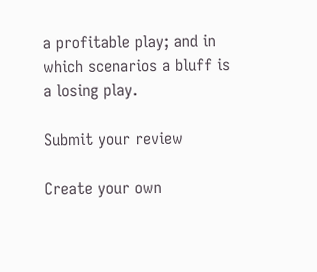a profitable play; and in which scenarios a bluff is a losing play.

Submit your review

Create your own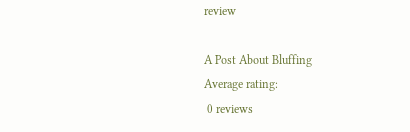review

A Post About Bluffing
Average rating:
 0 reviews